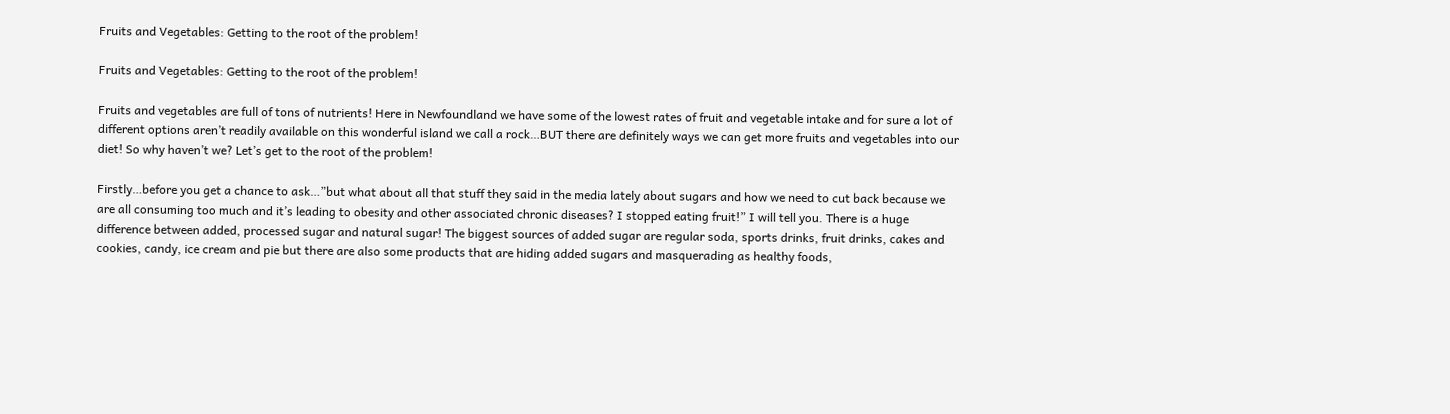Fruits and Vegetables: Getting to the root of the problem!

Fruits and Vegetables: Getting to the root of the problem!

Fruits and vegetables are full of tons of nutrients! Here in Newfoundland we have some of the lowest rates of fruit and vegetable intake and for sure a lot of different options aren’t readily available on this wonderful island we call a rock…BUT there are definitely ways we can get more fruits and vegetables into our diet! So why haven’t we? Let’s get to the root of the problem!

Firstly…before you get a chance to ask…”but what about all that stuff they said in the media lately about sugars and how we need to cut back because we are all consuming too much and it’s leading to obesity and other associated chronic diseases? I stopped eating fruit!” I will tell you. There is a huge difference between added, processed sugar and natural sugar! The biggest sources of added sugar are regular soda, sports drinks, fruit drinks, cakes and cookies, candy, ice cream and pie but there are also some products that are hiding added sugars and masquerading as healthy foods,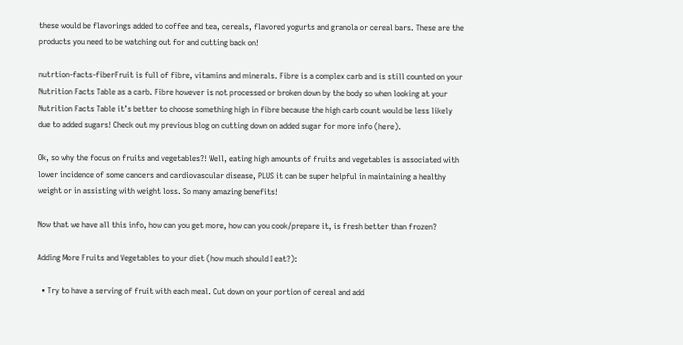these would be flavorings added to coffee and tea, cereals, flavored yogurts and granola or cereal bars. These are the products you need to be watching out for and cutting back on!

nutrtion-facts-fiberFruit is full of fibre, vitamins and minerals. Fibre is a complex carb and is still counted on your Nutrition Facts Table as a carb. Fibre however is not processed or broken down by the body so when looking at your Nutrition Facts Table it’s better to choose something high in fibre because the high carb count would be less likely due to added sugars! Check out my previous blog on cutting down on added sugar for more info (here).

Ok, so why the focus on fruits and vegetables?! Well, eating high amounts of fruits and vegetables is associated with lower incidence of some cancers and cardiovascular disease, PLUS it can be super helpful in maintaining a healthy weight or in assisting with weight loss. So many amazing benefits!

Now that we have all this info, how can you get more, how can you cook/prepare it, is fresh better than frozen?

Adding More Fruits and Vegetables to your diet (how much should I eat?):

  • Try to have a serving of fruit with each meal. Cut down on your portion of cereal and add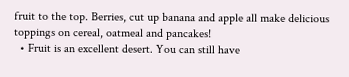fruit to the top. Berries, cut up banana and apple all make delicious toppings on cereal, oatmeal and pancakes!
  • Fruit is an excellent desert. You can still have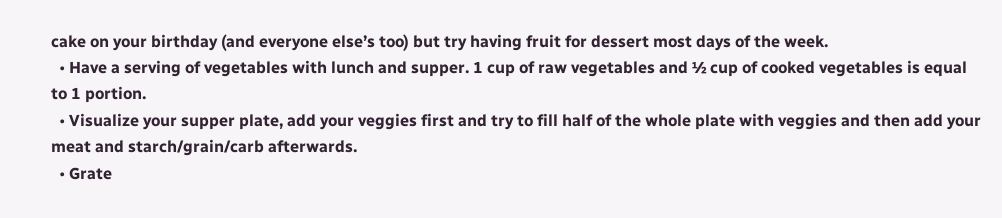cake on your birthday (and everyone else’s too) but try having fruit for dessert most days of the week.
  • Have a serving of vegetables with lunch and supper. 1 cup of raw vegetables and ½ cup of cooked vegetables is equal to 1 portion.
  • Visualize your supper plate, add your veggies first and try to fill half of the whole plate with veggies and then add your meat and starch/grain/carb afterwards.
  • Grate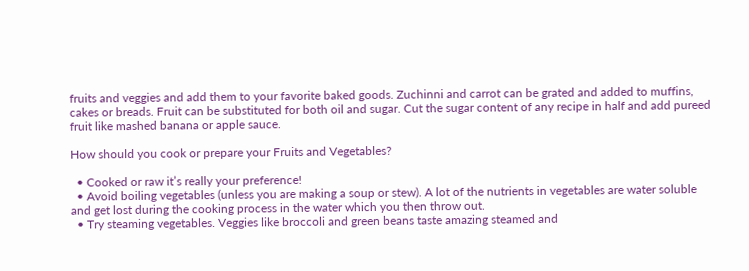fruits and veggies and add them to your favorite baked goods. Zuchinni and carrot can be grated and added to muffins, cakes or breads. Fruit can be substituted for both oil and sugar. Cut the sugar content of any recipe in half and add pureed fruit like mashed banana or apple sauce.

How should you cook or prepare your Fruits and Vegetables?

  • Cooked or raw it’s really your preference!
  • Avoid boiling vegetables (unless you are making a soup or stew). A lot of the nutrients in vegetables are water soluble and get lost during the cooking process in the water which you then throw out.
  • Try steaming vegetables. Veggies like broccoli and green beans taste amazing steamed and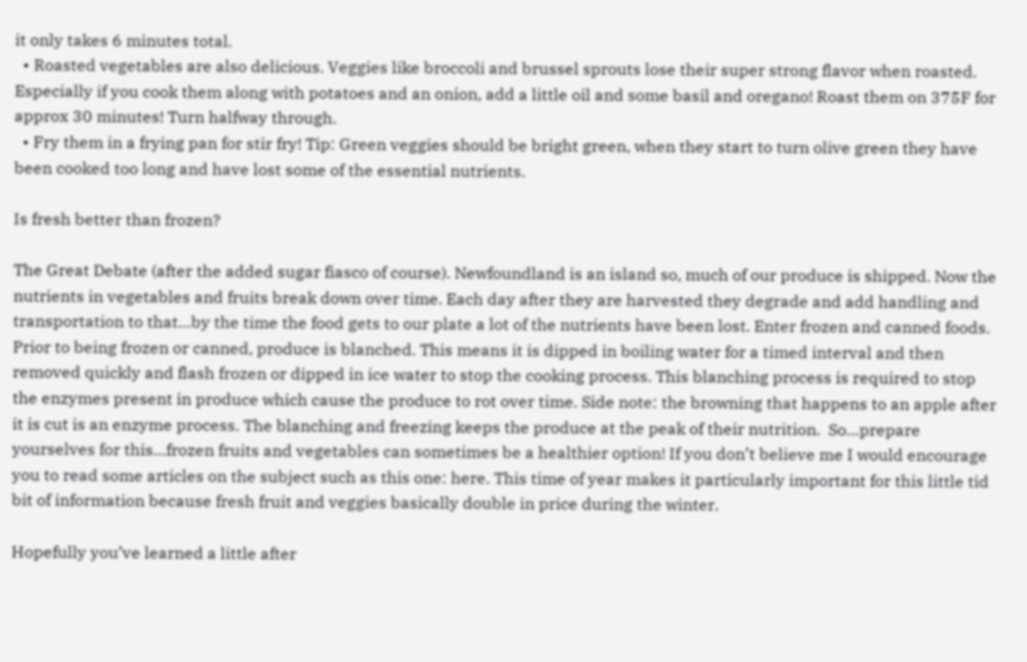it only takes 6 minutes total.
  • Roasted vegetables are also delicious. Veggies like broccoli and brussel sprouts lose their super strong flavor when roasted. Especially if you cook them along with potatoes and an onion, add a little oil and some basil and oregano! Roast them on 375F for approx 30 minutes! Turn halfway through.
  • Fry them in a frying pan for stir fry! Tip: Green veggies should be bright green, when they start to turn olive green they have been cooked too long and have lost some of the essential nutrients.

Is fresh better than frozen?

The Great Debate (after the added sugar fiasco of course). Newfoundland is an island so, much of our produce is shipped. Now the nutrients in vegetables and fruits break down over time. Each day after they are harvested they degrade and add handling and transportation to that…by the time the food gets to our plate a lot of the nutrients have been lost. Enter frozen and canned foods. Prior to being frozen or canned, produce is blanched. This means it is dipped in boiling water for a timed interval and then removed quickly and flash frozen or dipped in ice water to stop the cooking process. This blanching process is required to stop the enzymes present in produce which cause the produce to rot over time. Side note: the browning that happens to an apple after it is cut is an enzyme process. The blanching and freezing keeps the produce at the peak of their nutrition.  So…prepare yourselves for this…frozen fruits and vegetables can sometimes be a healthier option! If you don’t believe me I would encourage you to read some articles on the subject such as this one: here. This time of year makes it particularly important for this little tid bit of information because fresh fruit and veggies basically double in price during the winter.

Hopefully you’ve learned a little after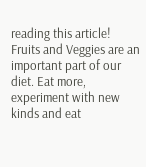reading this article! Fruits and Veggies are an important part of our diet. Eat more, experiment with new kinds and eat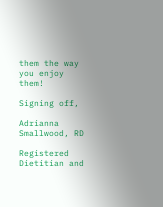them the way you enjoy them!

Signing off,

Adrianna Smallwood, RD

Registered Dietitian and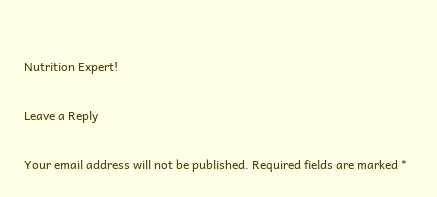Nutrition Expert!

Leave a Reply

Your email address will not be published. Required fields are marked *